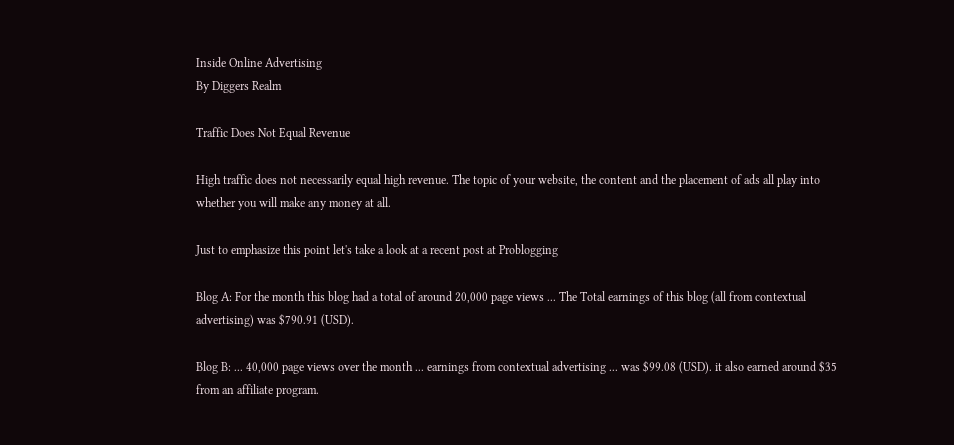Inside Online Advertising
By Diggers Realm

Traffic Does Not Equal Revenue

High traffic does not necessarily equal high revenue. The topic of your website, the content and the placement of ads all play into whether you will make any money at all.

Just to emphasize this point let's take a look at a recent post at Problogging

Blog A: For the month this blog had a total of around 20,000 page views ... The Total earnings of this blog (all from contextual advertising) was $790.91 (USD).

Blog B: ... 40,000 page views over the month ... earnings from contextual advertising ... was $99.08 (USD). it also earned around $35 from an affiliate program.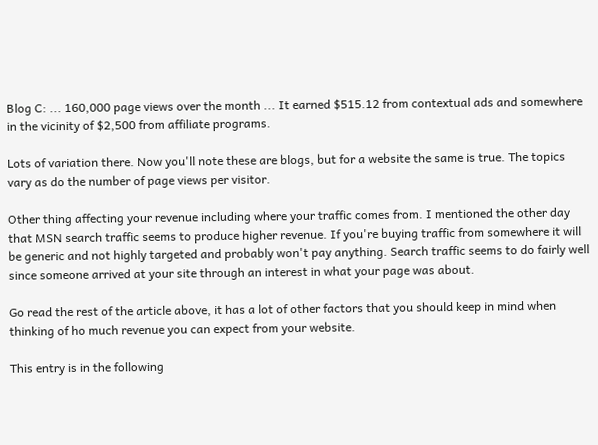Blog C: ... 160,000 page views over the month ... It earned $515.12 from contextual ads and somewhere in the vicinity of $2,500 from affiliate programs.

Lots of variation there. Now you'll note these are blogs, but for a website the same is true. The topics vary as do the number of page views per visitor.

Other thing affecting your revenue including where your traffic comes from. I mentioned the other day that MSN search traffic seems to produce higher revenue. If you're buying traffic from somewhere it will be generic and not highly targeted and probably won't pay anything. Search traffic seems to do fairly well since someone arrived at your site through an interest in what your page was about.

Go read the rest of the article above, it has a lot of other factors that you should keep in mind when thinking of ho much revenue you can expect from your website.

This entry is in the following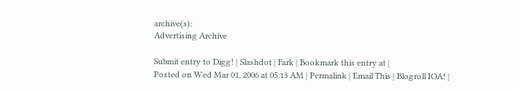archive(s):
Advertising Archive

Submit entry to Digg! | Slashdot | Fark | Bookmark this entry at |
Posted on Wed Mar 01, 2006 at 05:13 AM | Permalink | Email This | Blogroll IOA! |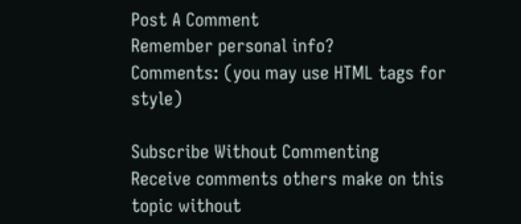Post A Comment
Remember personal info?
Comments: (you may use HTML tags for style)

Subscribe Without Commenting
Receive comments others make on this topic without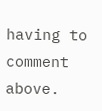having to comment above.